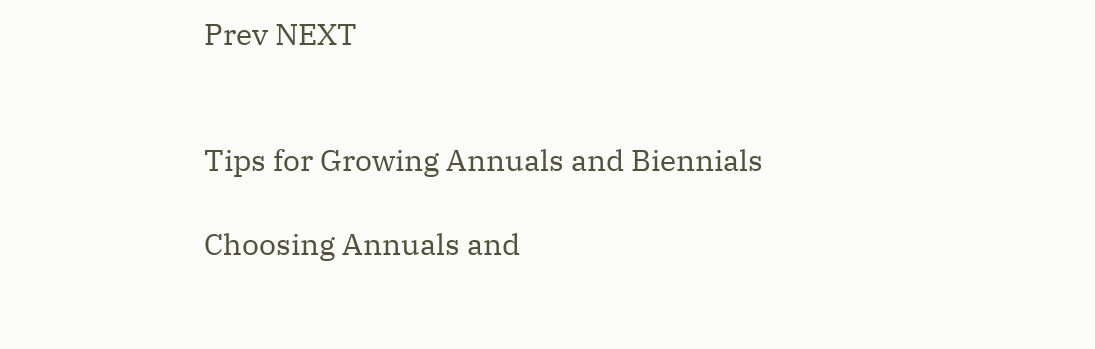Prev NEXT


Tips for Growing Annuals and Biennials

Choosing Annuals and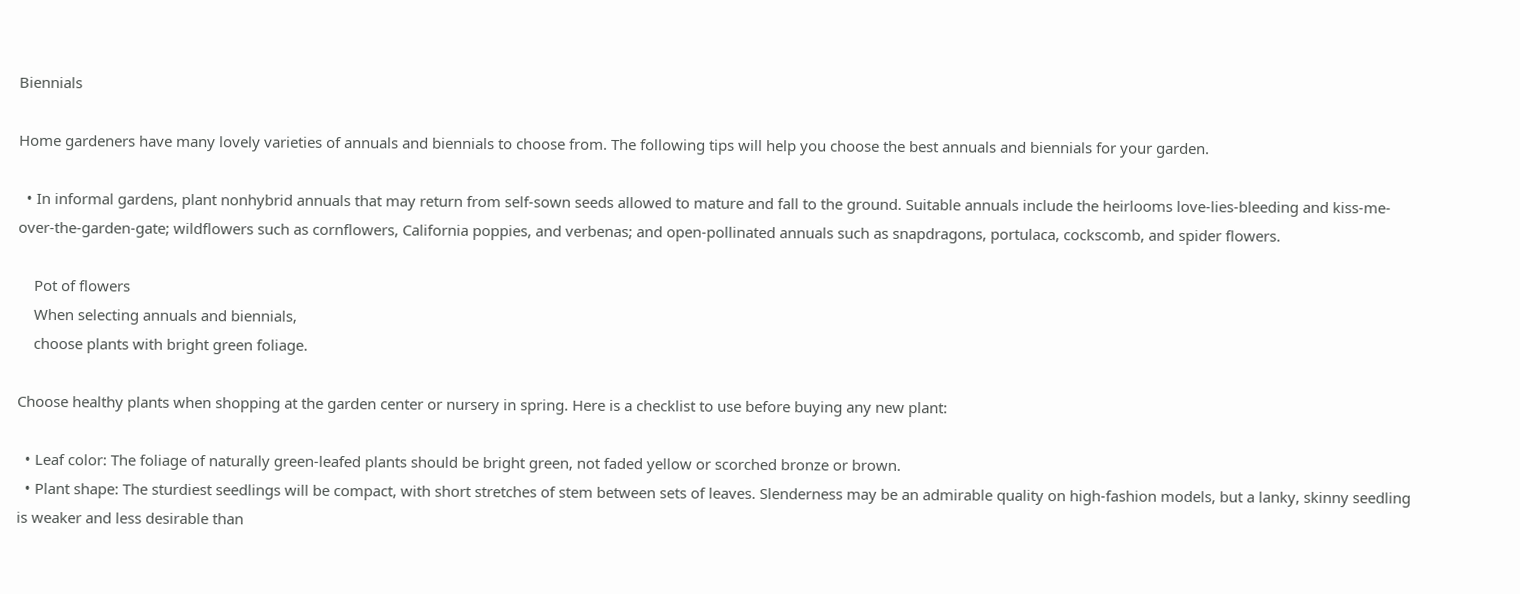Biennials

Home gardeners have many lovely varieties of annuals and biennials to choose from. The following tips will help you choose the best annuals and biennials for your garden.

  • In informal gardens, plant nonhybrid annuals that may return from self-sown seeds allowed to mature and fall to the ground. Suitable annuals include the heirlooms love-lies-bleeding and kiss-me-over-the-garden-gate; wildflowers such as cornflowers, California poppies, and verbenas; and open-pollinated annuals such as snapdragons, portulaca, cockscomb, and spider flowers.

    Pot of flowers
    When selecting annuals and biennials,
    choose plants with bright green foliage.

Choose healthy plants when shopping at the garden center or nursery in spring. Here is a checklist to use before buying any new plant:

  • Leaf color: The foliage of naturally green-leafed plants should be bright green, not faded yellow or scorched bronze or brown.
  • Plant shape: The sturdiest seedlings will be compact, with short stretches of stem between sets of leaves. Slenderness may be an admirable quality on high-fashion models, but a lanky, skinny seedling is weaker and less desirable than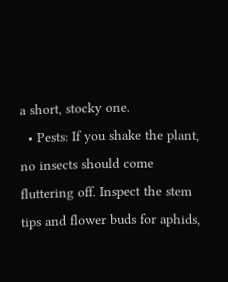a short, stocky one.
  • Pests: If you shake the plant, no insects should come fluttering off. Inspect the stem tips and flower buds for aphids,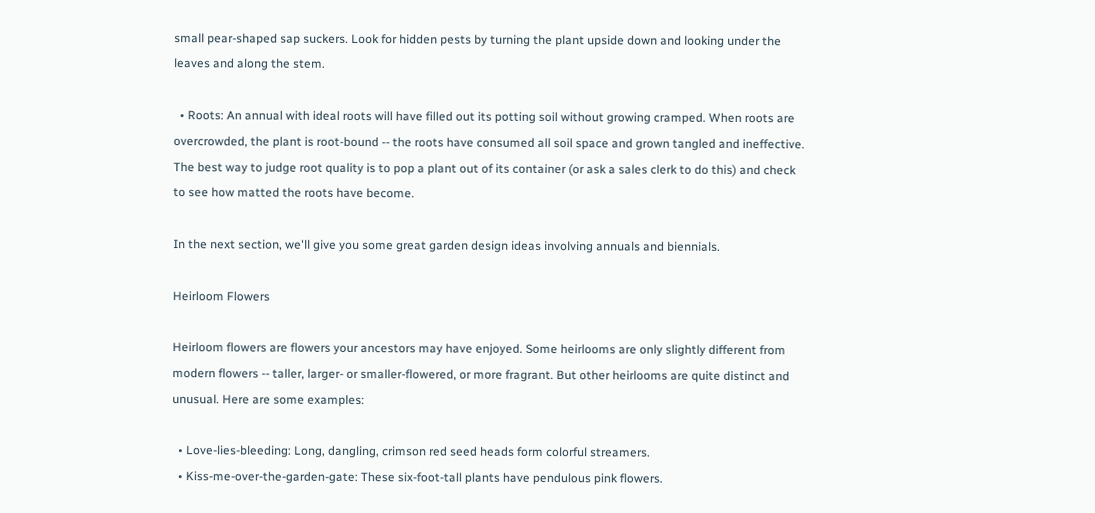small pear-shaped sap suckers. Look for hidden pests by turning the plant upside down and looking under the leaves and along the stem.

  • Roots: An annual with ideal roots will have filled out its potting soil without growing cramped. When roots are overcrowded, the plant is root-bound -- the roots have consumed all soil space and grown tangled and ineffective. The best way to judge root quality is to pop a plant out of its container (or ask a sales clerk to do this) and check to see how matted the roots have become.

In the next section, we'll give you some great garden design ideas involving annuals and biennials.

Heirloom Flowers

Heirloom flowers are flowers your ancestors may have enjoyed. Some heirlooms are only slightly different from modern flowers -- taller, larger- or smaller-flowered, or more fragrant. But other heirlooms are quite distinct and unusual. Here are some examples:

  • Love-lies-bleeding: Long, dangling, crimson red seed heads form colorful streamers.
  • Kiss-me-over-the-garden-gate: These six-foot-tall plants have pendulous pink flowers.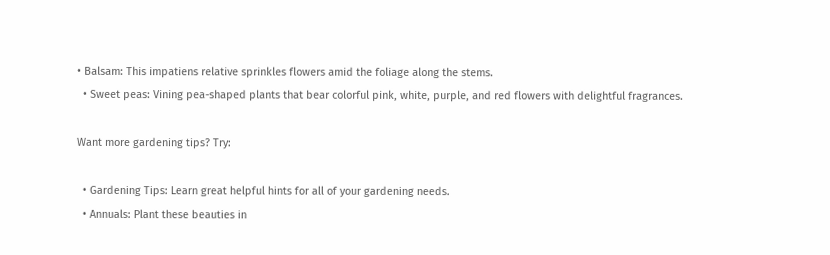• Balsam: This impatiens relative sprinkles flowers amid the foliage along the stems.
  • Sweet peas: Vining pea-shaped plants that bear colorful pink, white, purple, and red flowers with delightful fragrances.

Want more gardening tips? Try:

  • Gardening Tips: Learn great helpful hints for all of your gardening needs.
  • Annuals: Plant these beauties in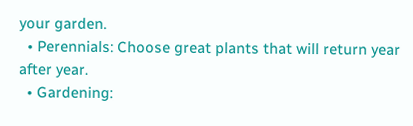your garden.
  • Perennials: Choose great plants that will return year after year.
  • Gardening: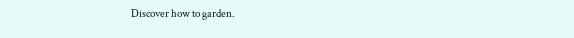Discover how to garden.